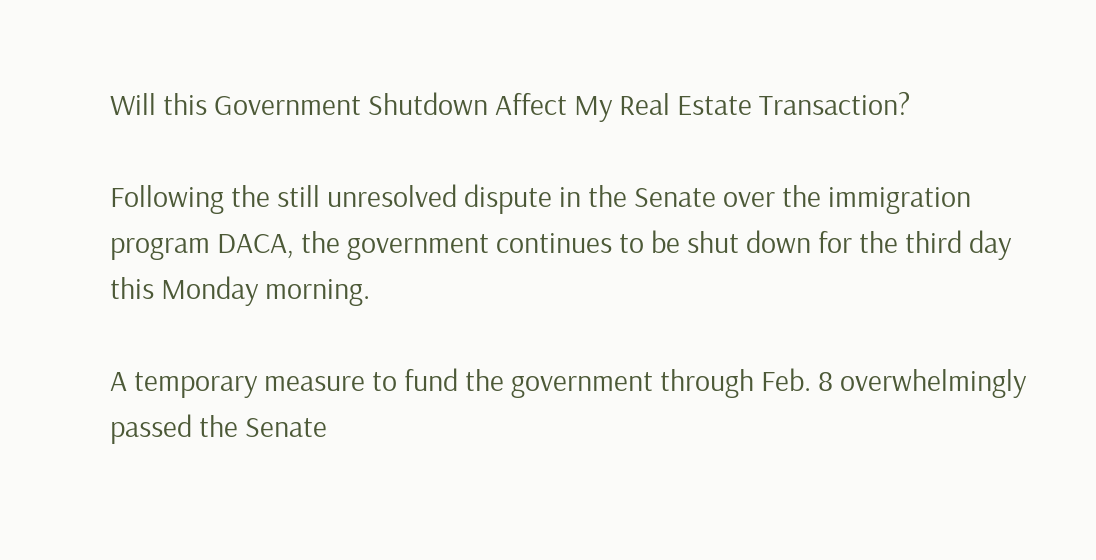Will this Government Shutdown Affect My Real Estate Transaction?

Following the still unresolved dispute in the Senate over the immigration program DACA, the government continues to be shut down for the third day this Monday morning.

A temporary measure to fund the government through Feb. 8 overwhelmingly passed the Senate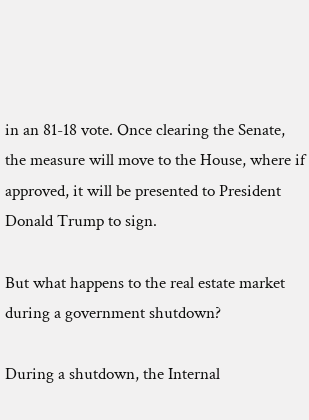in an 81-18 vote. Once clearing the Senate, the measure will move to the House, where if approved, it will be presented to President Donald Trump to sign.

But what happens to the real estate market during a government shutdown?

During a shutdown, the Internal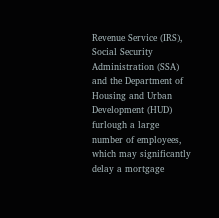Revenue Service (IRS), Social Security Administration (SSA) and the Department of Housing and Urban Development (HUD) furlough a large number of employees, which may significantly delay a mortgage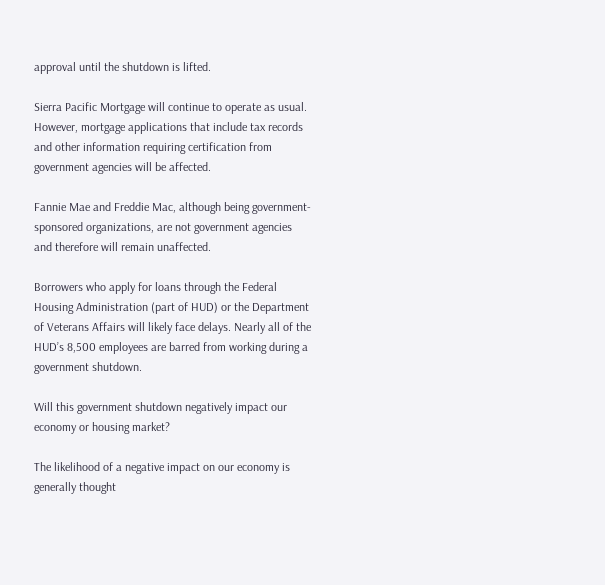approval until the shutdown is lifted.

Sierra Pacific Mortgage will continue to operate as usual. However, mortgage applications that include tax records and other information requiring certification from government agencies will be affected.

Fannie Mae and Freddie Mac, although being government-sponsored organizations, are not government agencies and therefore will remain unaffected.

Borrowers who apply for loans through the Federal Housing Administration (part of HUD) or the Department of Veterans Affairs will likely face delays. Nearly all of the HUD’s 8,500 employees are barred from working during a government shutdown.

Will this government shutdown negatively impact our economy or housing market?

The likelihood of a negative impact on our economy is generally thought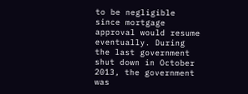to be negligible since mortgage approval would resume eventually. During the last government shut down in October 2013, the government was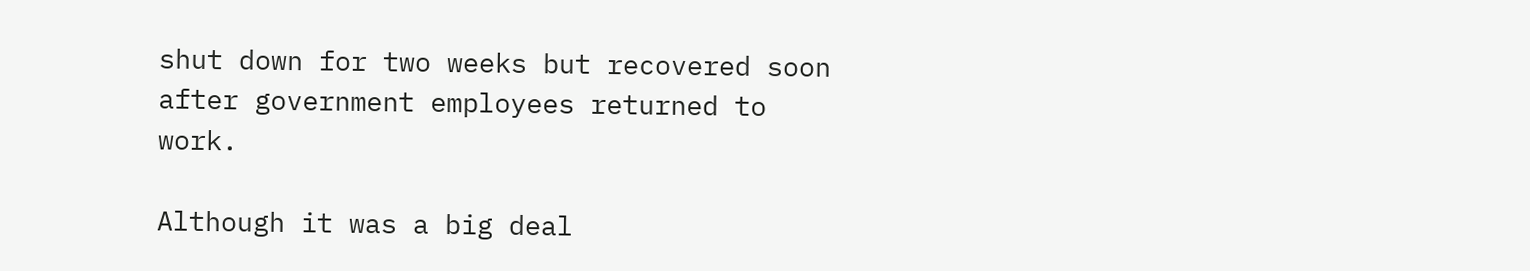shut down for two weeks but recovered soon after government employees returned to work.

Although it was a big deal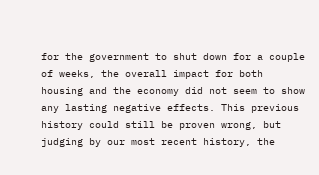for the government to shut down for a couple of weeks, the overall impact for both housing and the economy did not seem to show any lasting negative effects. This previous history could still be proven wrong, but judging by our most recent history, the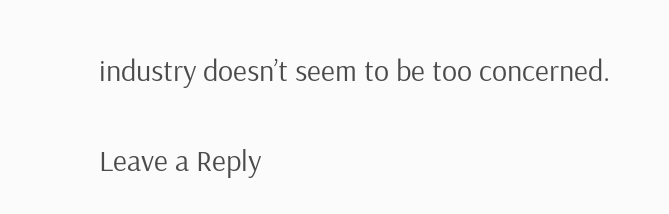industry doesn’t seem to be too concerned.

Leave a Reply